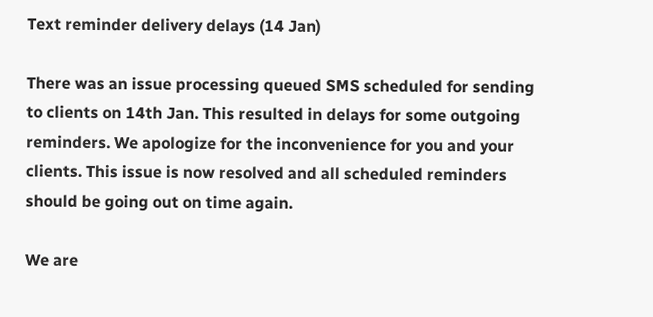Text reminder delivery delays (14 Jan)

There was an issue processing queued SMS scheduled for sending to clients on 14th Jan. This resulted in delays for some outgoing reminders. We apologize for the inconvenience for you and your clients. This issue is now resolved and all scheduled reminders should be going out on time again.

We are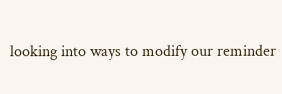looking into ways to modify our reminder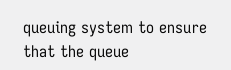queuing system to ensure that the queue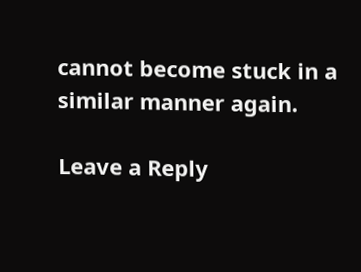cannot become stuck in a similar manner again.

Leave a Reply